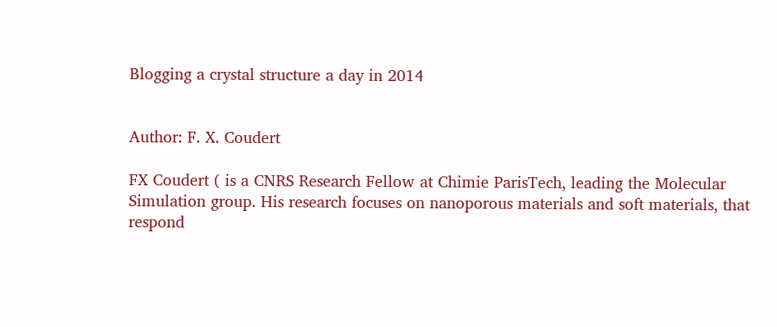Blogging a crystal structure a day in 2014


Author: F. X. Coudert

FX Coudert ( is a CNRS Research Fellow at Chimie ParisTech, leading the Molecular Simulation group. His research focuses on nanoporous materials and soft materials, that respond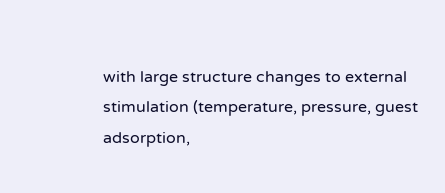with large structure changes to external stimulation (temperature, pressure, guest adsorption,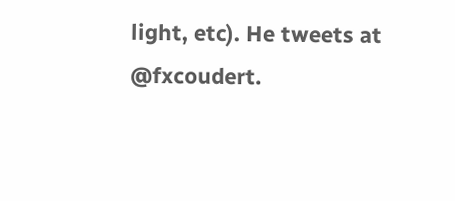light, etc). He tweets at @fxcoudert.